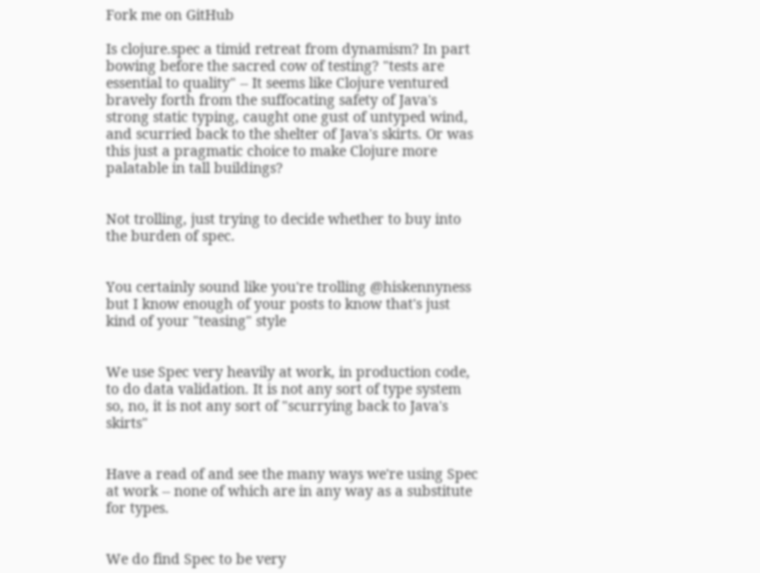Fork me on GitHub

Is clojure.spec a timid retreat from dynamism? In part bowing before the sacred cow of testing? "tests are essential to quality" -- It seems like Clojure ventured bravely forth from the suffocating safety of Java's strong static typing, caught one gust of untyped wind, and scurried back to the shelter of Java's skirts. Or was this just a pragmatic choice to make Clojure more palatable in tall buildings?


Not trolling, just trying to decide whether to buy into the burden of spec.


You certainly sound like you're trolling @hiskennyness but I know enough of your posts to know that's just kind of your "teasing" style


We use Spec very heavily at work, in production code, to do data validation. It is not any sort of type system so, no, it is not any sort of "scurrying back to Java's skirts"


Have a read of and see the many ways we're using Spec at work -- none of which are in any way as a substitute for types.


We do find Spec to be very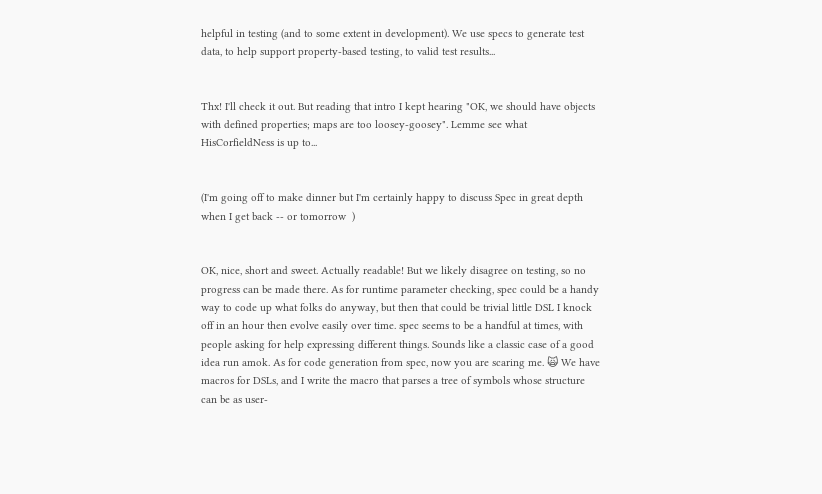helpful in testing (and to some extent in development). We use specs to generate test data, to help support property-based testing, to valid test results...


Thx! I'll check it out. But reading that intro I kept hearing "OK, we should have objects with defined properties; maps are too loosey-goosey". Lemme see what HisCorfieldNess is up to...


(I'm going off to make dinner but I'm certainly happy to discuss Spec in great depth when I get back -- or tomorrow  )


OK, nice, short and sweet. Actually readable! But we likely disagree on testing, so no progress can be made there. As for runtime parameter checking, spec could be a handy way to code up what folks do anyway, but then that could be trivial little DSL I knock off in an hour then evolve easily over time. spec seems to be a handful at times, with people asking for help expressing different things. Sounds like a classic case of a good idea run amok. As for code generation from spec, now you are scaring me. 🙀 We have macros for DSLs, and I write the macro that parses a tree of symbols whose structure can be as user-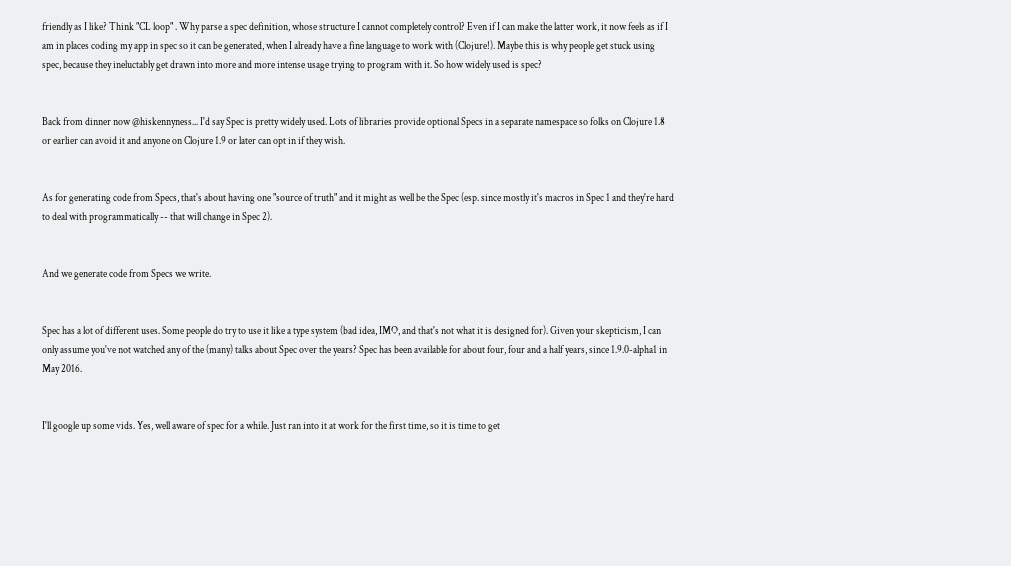friendly as I like? Think "CL loop" . Why parse a spec definition, whose structure I cannot completely control? Even if I can make the latter work, it now feels as if I am in places coding my app in spec so it can be generated, when I already have a fine language to work with (Clojure!). Maybe this is why people get stuck using spec, because they ineluctably get drawn into more and more intense usage trying to program with it. So how widely used is spec?


Back from dinner now @hiskennyness... I'd say Spec is pretty widely used. Lots of libraries provide optional Specs in a separate namespace so folks on Clojure 1.8 or earlier can avoid it and anyone on Clojure 1.9 or later can opt in if they wish.


As for generating code from Specs, that's about having one "source of truth" and it might as well be the Spec (esp. since mostly it's macros in Spec 1 and they're hard to deal with programmatically -- that will change in Spec 2).


And we generate code from Specs we write.


Spec has a lot of different uses. Some people do try to use it like a type system (bad idea, IMO, and that's not what it is designed for). Given your skepticism, I can only assume you've not watched any of the (many) talks about Spec over the years? Spec has been available for about four, four and a half years, since 1.9.0-alpha1 in May 2016.


I'll google up some vids. Yes, well aware of spec for a while. Just ran into it at work for the first time, so it is time to get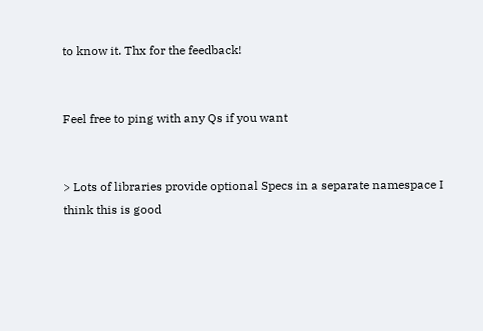to know it. Thx for the feedback!


Feel free to ping with any Qs if you want


> Lots of libraries provide optional Specs in a separate namespace I think this is good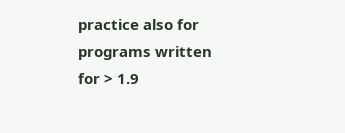practice also for programs written for > 1.9